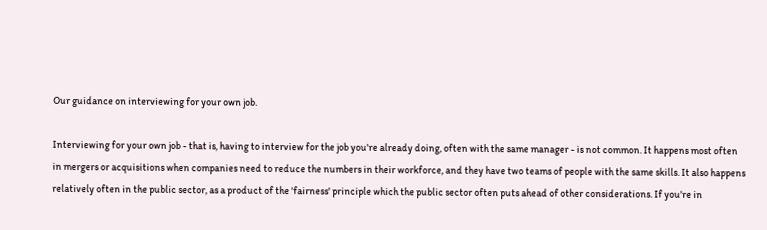Our guidance on interviewing for your own job.

Interviewing for your own job - that is, having to interview for the job you're already doing, often with the same manager - is not common. It happens most often in mergers or acquisitions when companies need to reduce the numbers in their workforce, and they have two teams of people with the same skills. It also happens relatively often in the public sector, as a product of the 'fairness' principle which the public sector often puts ahead of other considerations. If you're in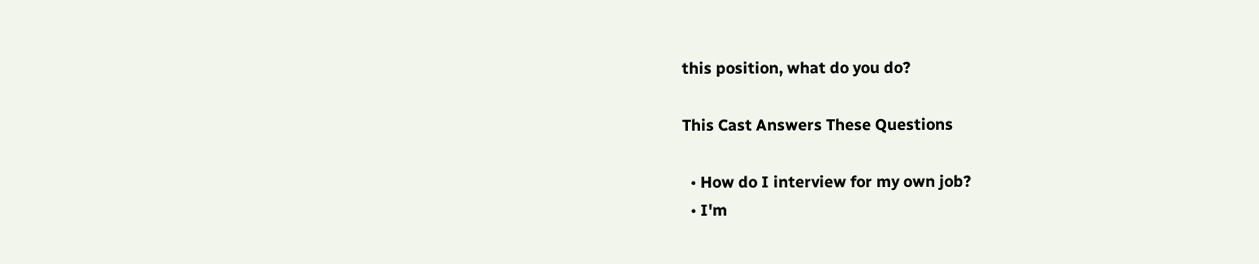this position, what do you do?

This Cast Answers These Questions

  • How do I interview for my own job?
  • I'm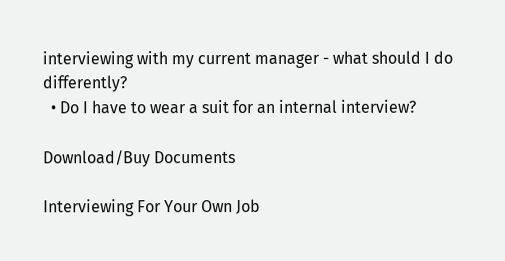interviewing with my current manager - what should I do differently?
  • Do I have to wear a suit for an internal interview?

Download/Buy Documents

Interviewing For Your Own Job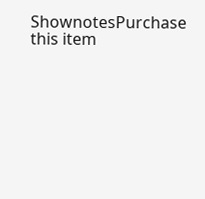ShownotesPurchase this item